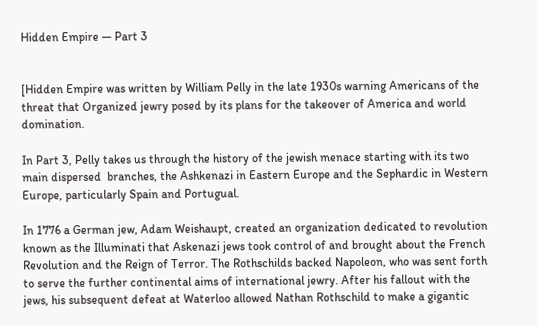Hidden Empire — Part 3


[Hidden Empire was written by William Pelly in the late 1930s warning Americans of the threat that Organized jewry posed by its plans for the takeover of America and world domination.

In Part 3, Pelly takes us through the history of the jewish menace starting with its two main dispersed  branches, the Ashkenazi in Eastern Europe and the Sephardic in Western Europe, particularly Spain and Portugual.

In 1776 a German jew, Adam Weishaupt, created an organization dedicated to revolution known as the Illuminati that Askenazi jews took control of and brought about the French Revolution and the Reign of Terror. The Rothschilds backed Napoleon, who was sent forth to serve the further continental aims of international jewry. After his fallout with the jews, his subsequent defeat at Waterloo allowed Nathan Rothschild to make a gigantic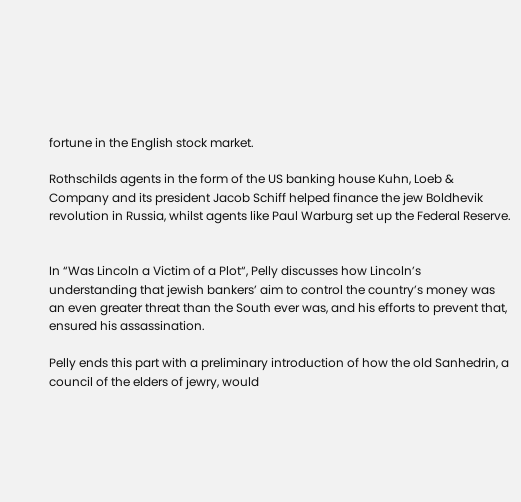fortune in the English stock market.

Rothschilds agents in the form of the US banking house Kuhn, Loeb & Company and its president Jacob Schiff helped finance the jew Boldhevik revolution in Russia, whilst agents like Paul Warburg set up the Federal Reserve.


In “Was Lincoln a Victim of a Plot“, Pelly discusses how Lincoln’s understanding that jewish bankers’ aim to control the country’s money was an even greater threat than the South ever was, and his efforts to prevent that, ensured his assassination.

Pelly ends this part with a preliminary introduction of how the old Sanhedrin, a council of the elders of jewry, would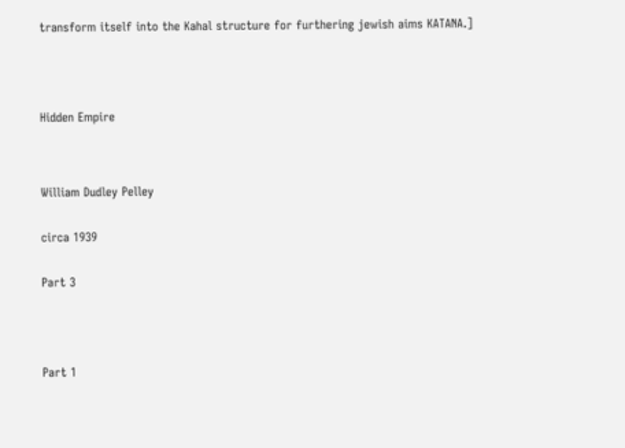transform itself into the Kahal structure for furthering jewish aims KATANA.]





Hidden Empire




William Dudley Pelley


circa 1939


Part 3





Part 1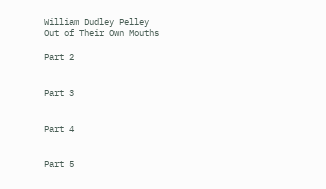William Dudley Pelley
Out of Their Own Mouths

Part 2


Part 3


Part 4


Part 5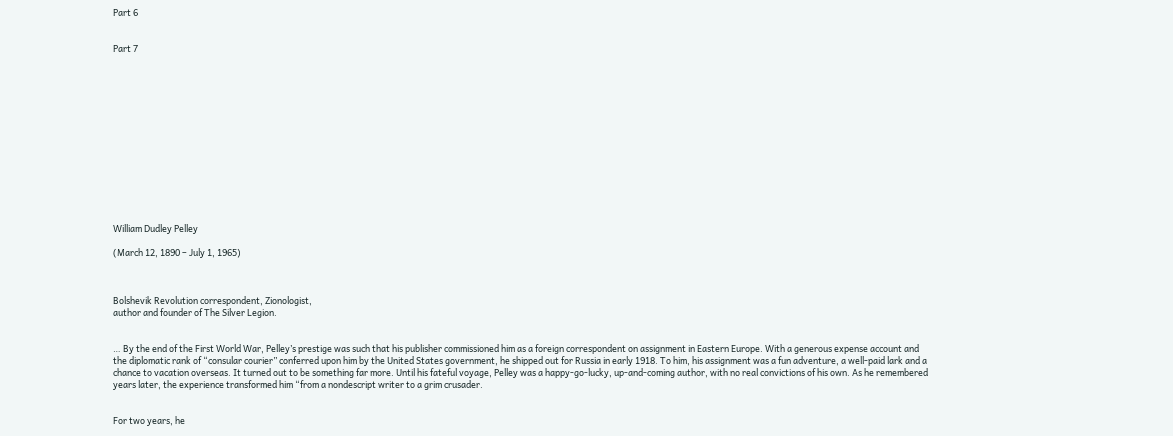Part 6


Part 7














William Dudley Pelley

(March 12, 1890 – July 1, 1965)



Bolshevik Revolution correspondent, Zionologist,
author and founder of The Silver Legion.


… By the end of the First World War, Pelley’s prestige was such that his publisher commissioned him as a foreign correspondent on assignment in Eastern Europe. With a generous expense account and the diplomatic rank of “consular courier” conferred upon him by the United States government, he shipped out for Russia in early 1918. To him, his assignment was a fun adventure, a well-paid lark and a chance to vacation overseas. It turned out to be something far more. Until his fateful voyage, Pelley was a happy-go-lucky, up-and-coming author, with no real convictions of his own. As he remembered years later, the experience transformed him “from a nondescript writer to a grim crusader.


For two years, he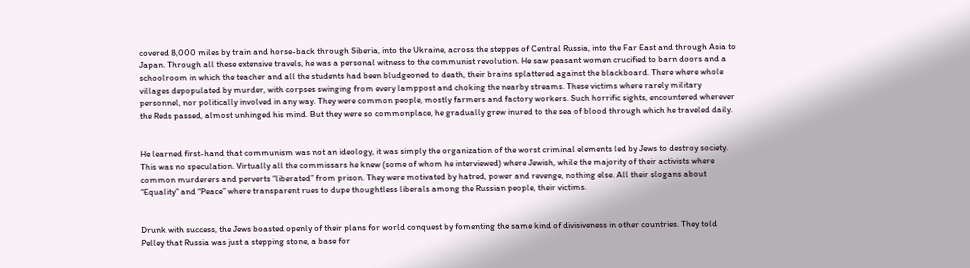covered 8,000 miles by train and horse-back through Siberia, into the Ukraine, across the steppes of Central Russia, into the Far East and through Asia to Japan. Through all these extensive travels, he was a personal witness to the communist revolution. He saw peasant women crucified to barn doors and a schoolroom in which the teacher and all the students had been bludgeoned to death, their brains splattered against the blackboard. There where whole villages depopulated by murder, with corpses swinging from every lamppost and choking the nearby streams. These victims where rarely military personnel, nor politically involved in any way. They were common people, mostly farmers and factory workers. Such horrific sights, encountered wherever the Reds passed, almost unhinged his mind. But they were so commonplace, he gradually grew inured to the sea of blood through which he traveled daily.


He learned first-hand that communism was not an ideology, it was simply the organization of the worst criminal elements led by Jews to destroy society. This was no speculation. Virtually all the commissars he knew (some of whom he interviewed) where Jewish, while the majority of their activists where common murderers and perverts “liberated” from prison. They were motivated by hatred, power and revenge, nothing else. All their slogans about “Equality” and “Peace” where transparent rues to dupe thoughtless liberals among the Russian people, their victims.


Drunk with success, the Jews boasted openly of their plans for world conquest by fomenting the same kind of divisiveness in other countries. They told Pelley that Russia was just a stepping stone, a base for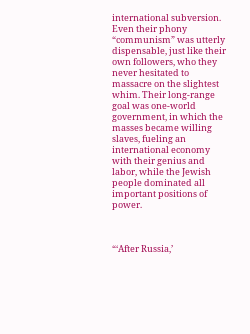international subversion. Even their phony “communism” was utterly dispensable, just like their own followers, who they never hesitated to massacre on the slightest whim. Their long-range goal was one-world government, in which the masses became willing slaves, fueling an international economy with their genius and labor, while the Jewish people dominated all important positions of power.



“‘After Russia,’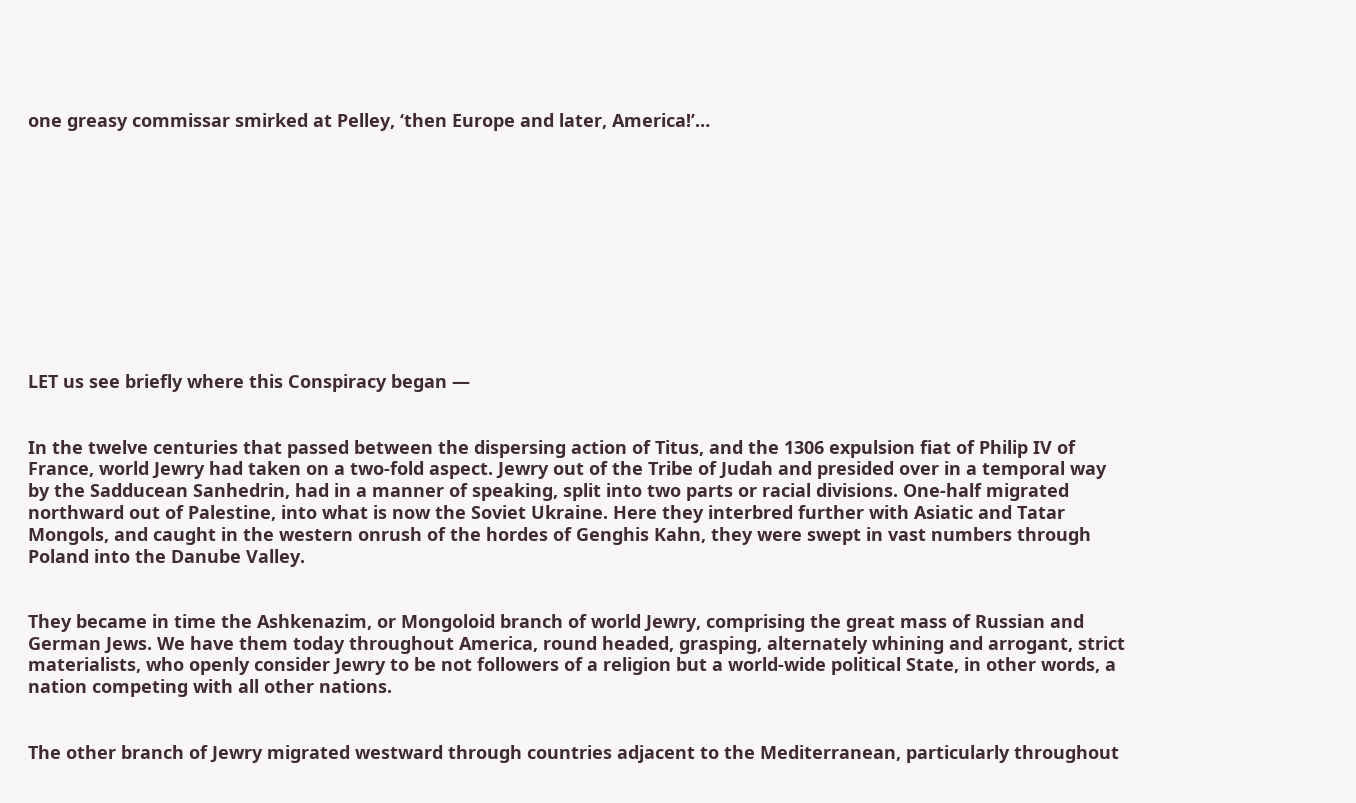one greasy commissar smirked at Pelley, ‘then Europe and later, America!’…











LET us see briefly where this Conspiracy began —


In the twelve centuries that passed between the dispersing action of Titus, and the 1306 expulsion fiat of Philip IV of France, world Jewry had taken on a two-fold aspect. Jewry out of the Tribe of Judah and presided over in a temporal way by the Sadducean Sanhedrin, had in a manner of speaking, split into two parts or racial divisions. One-half migrated northward out of Palestine, into what is now the Soviet Ukraine. Here they interbred further with Asiatic and Tatar Mongols, and caught in the western onrush of the hordes of Genghis Kahn, they were swept in vast numbers through Poland into the Danube Valley.


They became in time the Ashkenazim, or Mongoloid branch of world Jewry, comprising the great mass of Russian and German Jews. We have them today throughout America, round headed, grasping, alternately whining and arrogant, strict materialists, who openly consider Jewry to be not followers of a religion but a world-wide political State, in other words, a nation competing with all other nations.


The other branch of Jewry migrated westward through countries adjacent to the Mediterranean, particularly throughout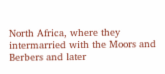North Africa, where they intermarried with the Moors and Berbers and later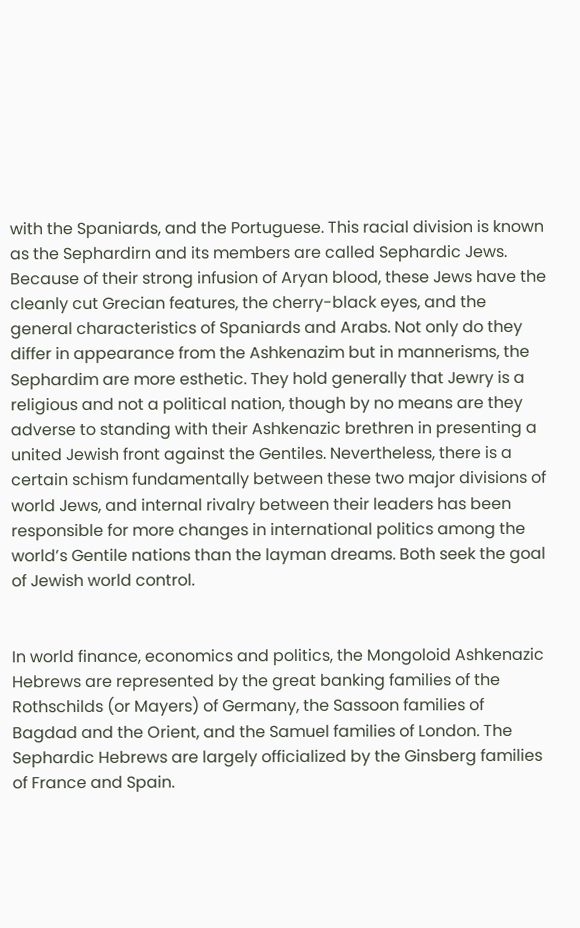with the Spaniards, and the Portuguese. This racial division is known as the Sephardirn and its members are called Sephardic Jews. Because of their strong infusion of Aryan blood, these Jews have the cleanly cut Grecian features, the cherry-black eyes, and the general characteristics of Spaniards and Arabs. Not only do they differ in appearance from the Ashkenazim but in mannerisms, the Sephardim are more esthetic. They hold generally that Jewry is a religious and not a political nation, though by no means are they adverse to standing with their Ashkenazic brethren in presenting a united Jewish front against the Gentiles. Nevertheless, there is a certain schism fundamentally between these two major divisions of world Jews, and internal rivalry between their leaders has been responsible for more changes in international politics among the world’s Gentile nations than the layman dreams. Both seek the goal of Jewish world control.


In world finance, economics and politics, the Mongoloid Ashkenazic Hebrews are represented by the great banking families of the Rothschilds (or Mayers) of Germany, the Sassoon families of Bagdad and the Orient, and the Samuel families of London. The Sephardic Hebrews are largely officialized by the Ginsberg families of France and Spain.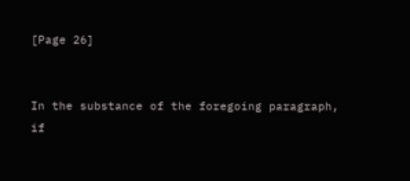[Page 26]


In the substance of the foregoing paragraph, if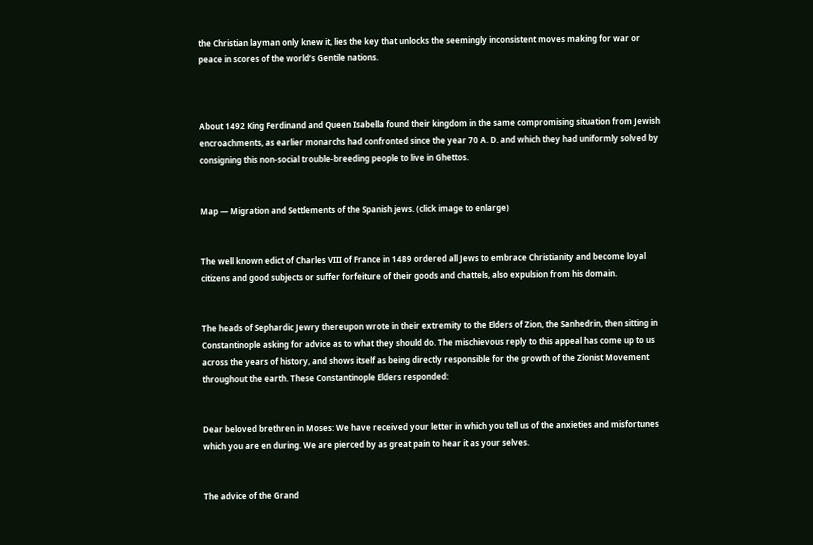the Christian layman only knew it, lies the key that unlocks the seemingly inconsistent moves making for war or peace in scores of the world’s Gentile nations.



About 1492 King Ferdinand and Queen Isabella found their kingdom in the same compromising situation from Jewish encroachments, as earlier monarchs had confronted since the year 70 A. D. and which they had uniformly solved by consigning this non-social trouble-breeding people to live in Ghettos.


Map — Migration and Settlements of the Spanish jews. (click image to enlarge)


The well known edict of Charles VIII of France in 1489 ordered all Jews to embrace Christianity and become loyal citizens and good subjects or suffer forfeiture of their goods and chattels, also expulsion from his domain.


The heads of Sephardic Jewry thereupon wrote in their extremity to the Elders of Zion, the Sanhedrin, then sitting in Constantinople asking for advice as to what they should do. The mischievous reply to this appeal has come up to us across the years of history, and shows itself as being directly responsible for the growth of the Zionist Movement throughout the earth. These Constantinople Elders responded:


Dear beloved brethren in Moses: We have received your letter in which you tell us of the anxieties and misfortunes which you are en during. We are pierced by as great pain to hear it as your selves.


The advice of the Grand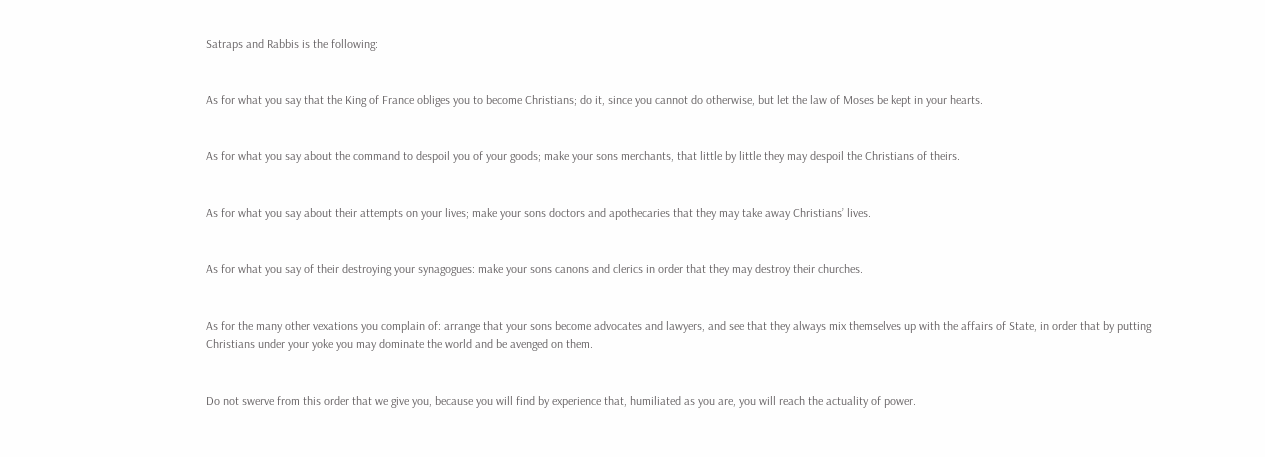Satraps and Rabbis is the following:


As for what you say that the King of France obliges you to become Christians; do it, since you cannot do otherwise, but let the law of Moses be kept in your hearts.


As for what you say about the command to despoil you of your goods; make your sons merchants, that little by little they may despoil the Christians of theirs.


As for what you say about their attempts on your lives; make your sons doctors and apothecaries that they may take away Christians’ lives.


As for what you say of their destroying your synagogues: make your sons canons and clerics in order that they may destroy their churches.


As for the many other vexations you complain of: arrange that your sons become advocates and lawyers, and see that they always mix themselves up with the affairs of State, in order that by putting Christians under your yoke you may dominate the world and be avenged on them.


Do not swerve from this order that we give you, because you will find by experience that, humiliated as you are, you will reach the actuality of power.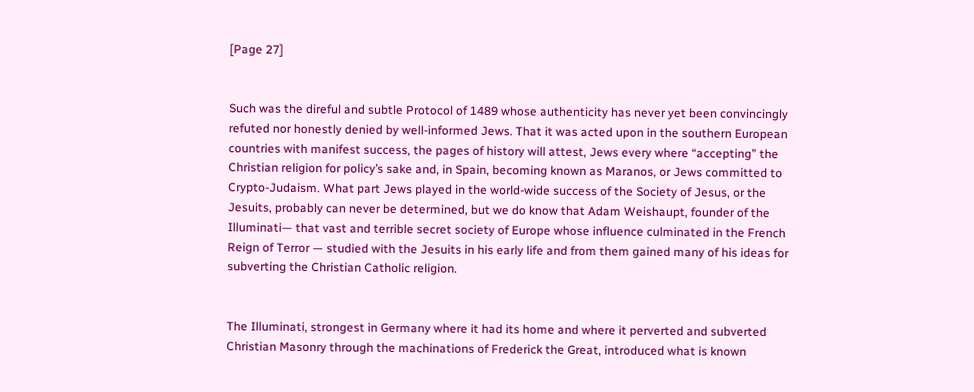[Page 27]


Such was the direful and subtle Protocol of 1489 whose authenticity has never yet been convincingly refuted nor honestly denied by well-informed Jews. That it was acted upon in the southern European countries with manifest success, the pages of history will attest, Jews every where “accepting” the Christian religion for policy’s sake and, in Spain, becoming known as Maranos, or Jews committed to Crypto-Judaism. What part Jews played in the world-wide success of the Society of Jesus, or the Jesuits, probably can never be determined, but we do know that Adam Weishaupt, founder of the Illuminati— that vast and terrible secret society of Europe whose influence culminated in the French Reign of Terror — studied with the Jesuits in his early life and from them gained many of his ideas for subverting the Christian Catholic religion.


The Illuminati, strongest in Germany where it had its home and where it perverted and subverted Christian Masonry through the machinations of Frederick the Great, introduced what is known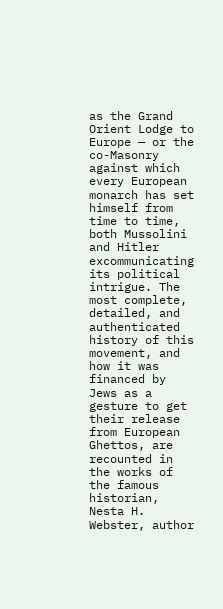as the Grand Orient Lodge to Europe — or the co-Masonry against which every European monarch has set himself from time to time, both Mussolini and Hitler excommunicating its political intrigue. The most complete, detailed, and authenticated history of this movement, and how it was financed by Jews as a gesture to get their release from European Ghettos, are recounted in the works of the famous historian, Nesta H. Webster, author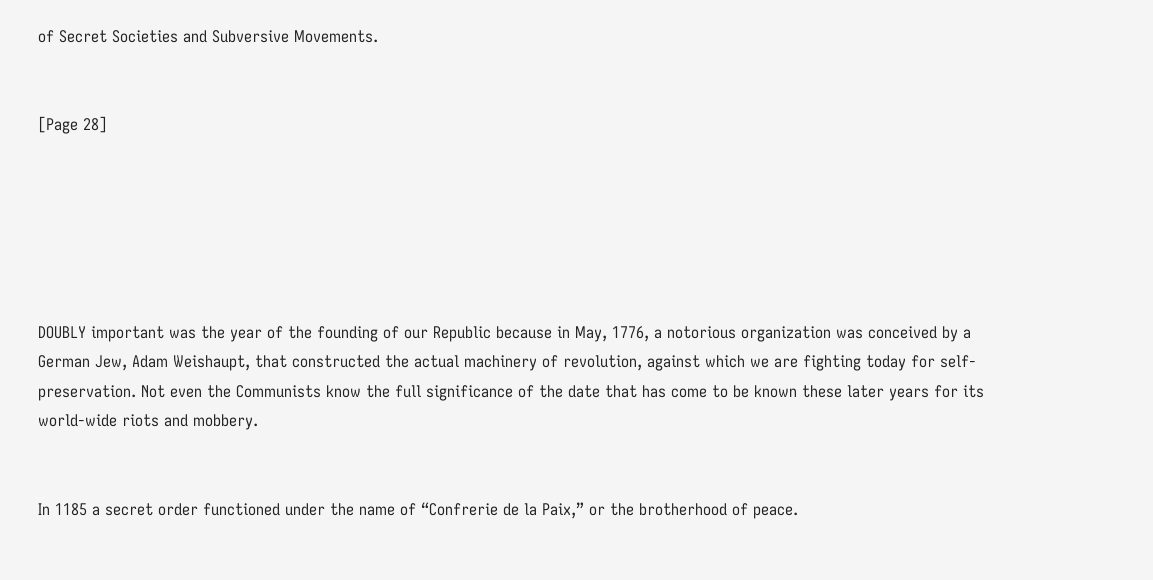of Secret Societies and Subversive Movements.


[Page 28]






DOUBLY important was the year of the founding of our Republic because in May, 1776, a notorious organization was conceived by a German Jew, Adam Weishaupt, that constructed the actual machinery of revolution, against which we are fighting today for self-preservation. Not even the Communists know the full significance of the date that has come to be known these later years for its world-wide riots and mobbery.


In 1185 a secret order functioned under the name of “Confrerie de la Paix,” or the brotherhood of peace.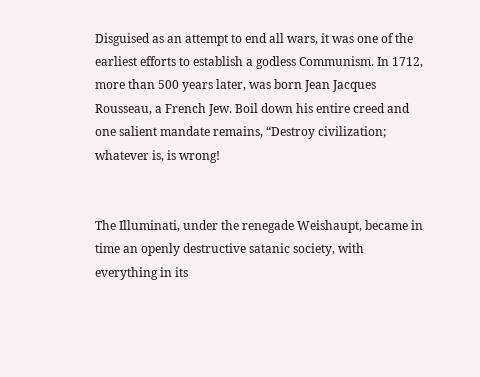Disguised as an attempt to end all wars, it was one of the earliest efforts to establish a godless Communism. In 1712, more than 500 years later, was born Jean Jacques Rousseau, a French Jew. Boil down his entire creed and one salient mandate remains, “Destroy civilization; whatever is, is wrong!


The Illuminati, under the renegade Weishaupt, became in time an openly destructive satanic society, with everything in its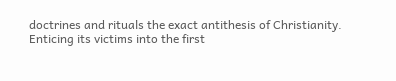doctrines and rituals the exact antithesis of Christianity. Enticing its victims into the first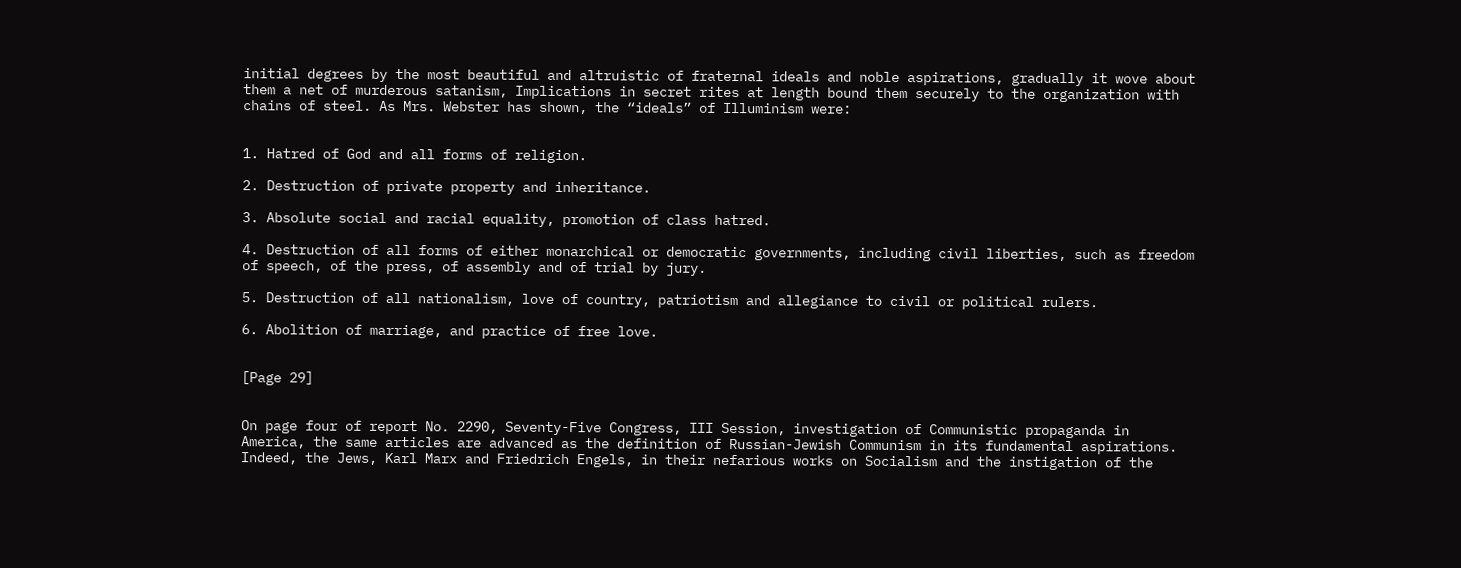initial degrees by the most beautiful and altruistic of fraternal ideals and noble aspirations, gradually it wove about them a net of murderous satanism, Implications in secret rites at length bound them securely to the organization with chains of steel. As Mrs. Webster has shown, the “ideals” of Illuminism were:


1. Hatred of God and all forms of religion.

2. Destruction of private property and inheritance.

3. Absolute social and racial equality, promotion of class hatred.

4. Destruction of all forms of either monarchical or democratic governments, including civil liberties, such as freedom of speech, of the press, of assembly and of trial by jury.

5. Destruction of all nationalism, love of country, patriotism and allegiance to civil or political rulers.

6. Abolition of marriage, and practice of free love.


[Page 29]


On page four of report No. 2290, Seventy-Five Congress, III Session, investigation of Communistic propaganda in America, the same articles are advanced as the definition of Russian-Jewish Communism in its fundamental aspirations. Indeed, the Jews, Karl Marx and Friedrich Engels, in their nefarious works on Socialism and the instigation of the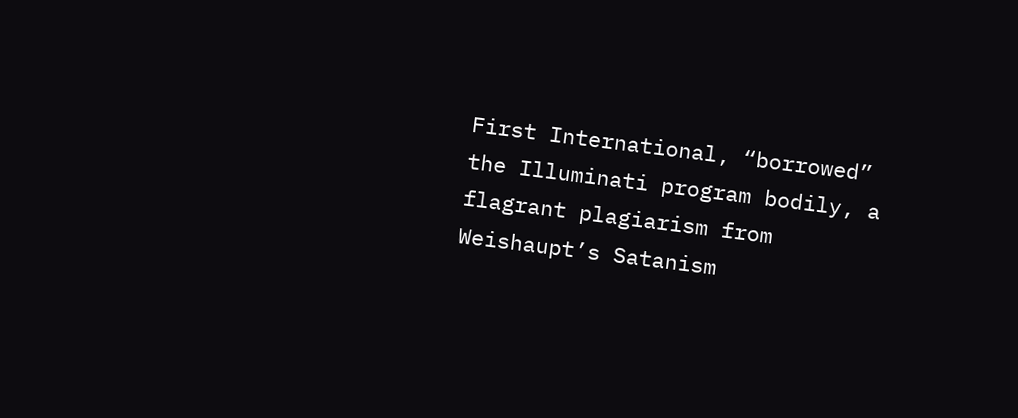First International, “borrowed” the Illuminati program bodily, a flagrant plagiarism from Weishaupt’s Satanism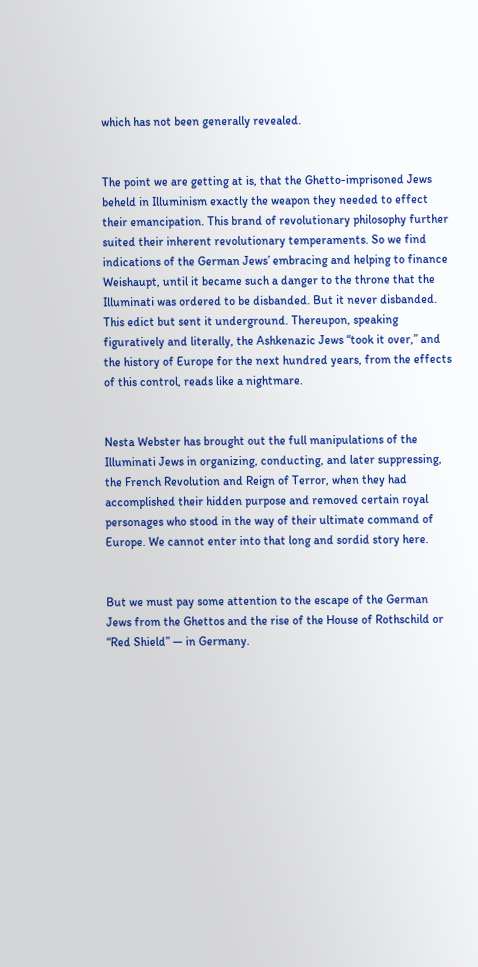which has not been generally revealed.


The point we are getting at is, that the Ghetto-imprisoned Jews beheld in Illuminism exactly the weapon they needed to effect their emancipation. This brand of revolutionary philosophy further suited their inherent revolutionary temperaments. So we find indications of the German Jews’ embracing and helping to finance Weishaupt, until it became such a danger to the throne that the Illuminati was ordered to be disbanded. But it never disbanded. This edict but sent it underground. Thereupon, speaking figuratively and literally, the Ashkenazic Jews “took it over,” and the history of Europe for the next hundred years, from the effects of this control, reads like a nightmare.


Nesta Webster has brought out the full manipulations of the Illuminati Jews in organizing, conducting, and later suppressing, the French Revolution and Reign of Terror, when they had accomplished their hidden purpose and removed certain royal personages who stood in the way of their ultimate command of Europe. We cannot enter into that long and sordid story here.


But we must pay some attention to the escape of the German Jews from the Ghettos and the rise of the House of Rothschild or “Red Shield” — in Germany.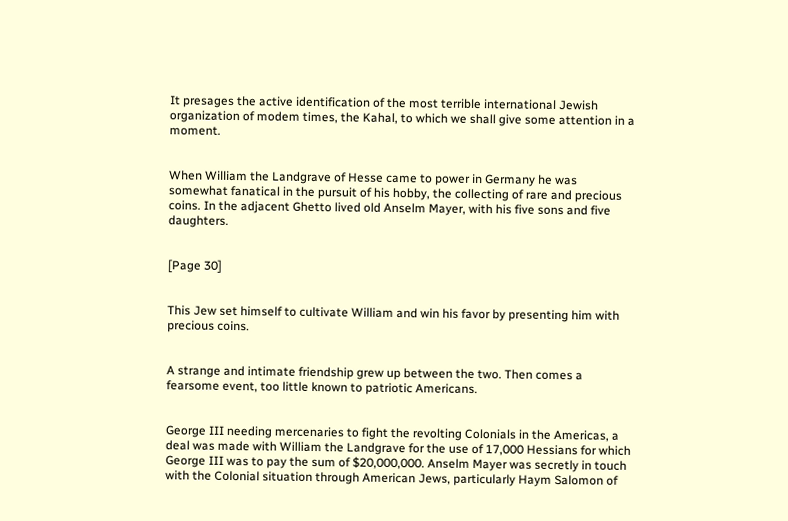It presages the active identification of the most terrible international Jewish organization of modem times, the Kahal, to which we shall give some attention in a moment.


When William the Landgrave of Hesse came to power in Germany he was somewhat fanatical in the pursuit of his hobby, the collecting of rare and precious coins. In the adjacent Ghetto lived old Anselm Mayer, with his five sons and five daughters.


[Page 30]


This Jew set himself to cultivate William and win his favor by presenting him with precious coins.


A strange and intimate friendship grew up between the two. Then comes a fearsome event, too little known to patriotic Americans.


George III needing mercenaries to fight the revolting Colonials in the Americas, a deal was made with William the Landgrave for the use of 17,000 Hessians for which George III was to pay the sum of $20,000,000. Anselm Mayer was secretly in touch with the Colonial situation through American Jews, particularly Haym Salomon of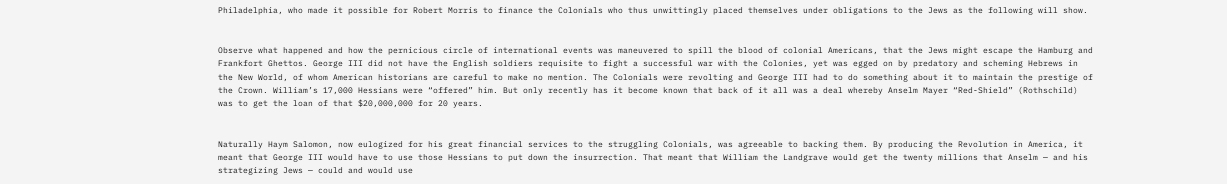Philadelphia, who made it possible for Robert Morris to finance the Colonials who thus unwittingly placed themselves under obligations to the Jews as the following will show.


Observe what happened and how the pernicious circle of international events was maneuvered to spill the blood of colonial Americans, that the Jews might escape the Hamburg and Frankfort Ghettos. George III did not have the English soldiers requisite to fight a successful war with the Colonies, yet was egged on by predatory and scheming Hebrews in the New World, of whom American historians are careful to make no mention. The Colonials were revolting and George III had to do something about it to maintain the prestige of the Crown. William’s 17,000 Hessians were “offered” him. But only recently has it become known that back of it all was a deal whereby Anselm Mayer “Red-Shield” (Rothschild) was to get the loan of that $20,000,000 for 20 years.


Naturally Haym Salomon, now eulogized for his great financial services to the struggling Colonials, was agreeable to backing them. By producing the Revolution in America, it meant that George III would have to use those Hessians to put down the insurrection. That meant that William the Landgrave would get the twenty millions that Anselm — and his strategizing Jews — could and would use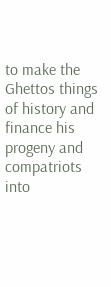to make the Ghettos things of history and finance his progeny and compatriots into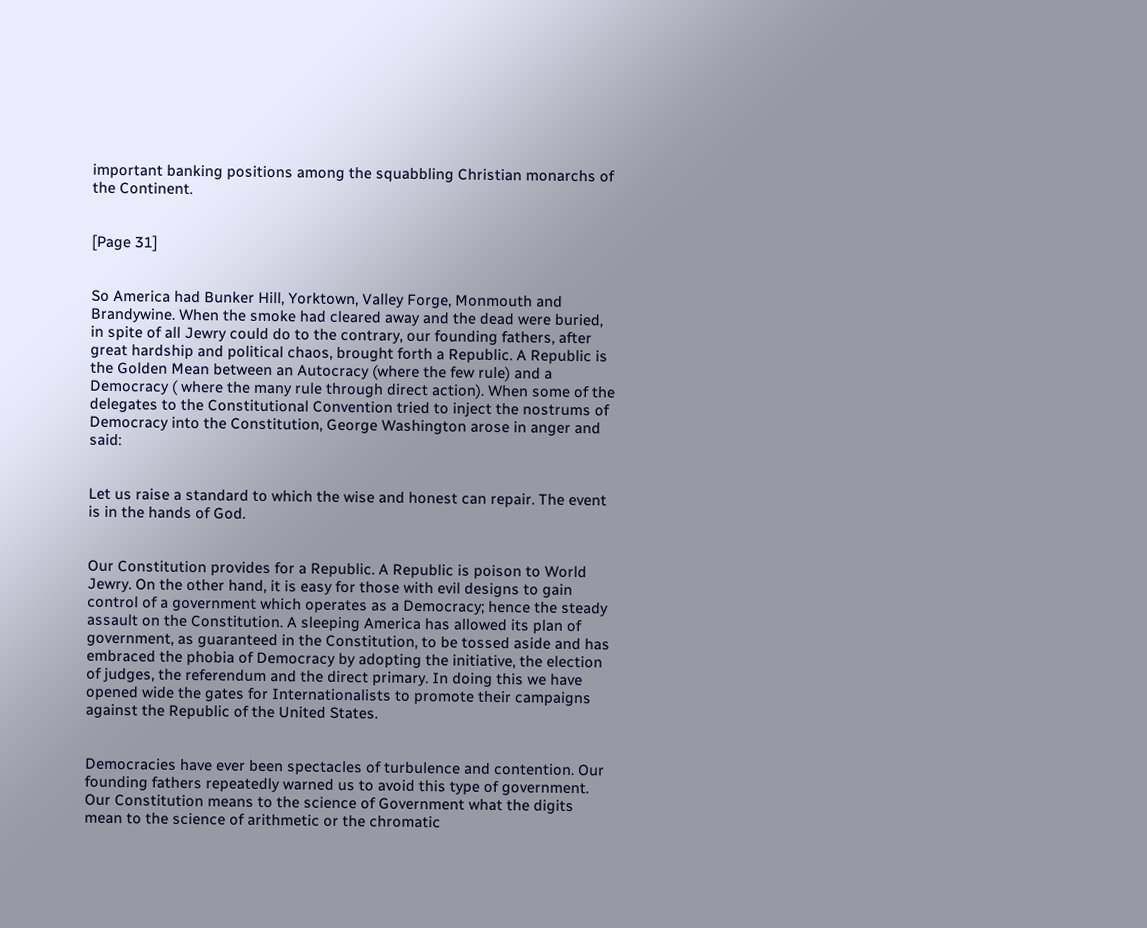important banking positions among the squabbling Christian monarchs of the Continent.


[Page 31]


So America had Bunker Hill, Yorktown, Valley Forge, Monmouth and Brandywine. When the smoke had cleared away and the dead were buried, in spite of all Jewry could do to the contrary, our founding fathers, after great hardship and political chaos, brought forth a Republic. A Republic is the Golden Mean between an Autocracy (where the few rule) and a Democracy ( where the many rule through direct action). When some of the delegates to the Constitutional Convention tried to inject the nostrums of Democracy into the Constitution, George Washington arose in anger and said:


Let us raise a standard to which the wise and honest can repair. The event is in the hands of God.


Our Constitution provides for a Republic. A Republic is poison to World Jewry. On the other hand, it is easy for those with evil designs to gain control of a government which operates as a Democracy; hence the steady assault on the Constitution. A sleeping America has allowed its plan of government, as guaranteed in the Constitution, to be tossed aside and has embraced the phobia of Democracy by adopting the initiative, the election of judges, the referendum and the direct primary. In doing this we have opened wide the gates for Internationalists to promote their campaigns against the Republic of the United States.


Democracies have ever been spectacles of turbulence and contention. Our founding fathers repeatedly warned us to avoid this type of government. Our Constitution means to the science of Government what the digits mean to the science of arithmetic or the chromatic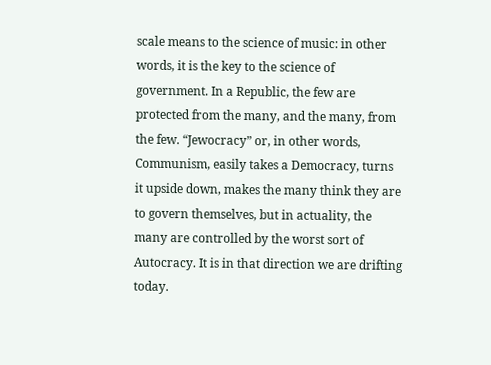scale means to the science of music: in other words, it is the key to the science of government. In a Republic, the few are protected from the many, and the many, from the few. “Jewocracy” or, in other words, Communism, easily takes a Democracy, turns it upside down, makes the many think they are to govern themselves, but in actuality, the many are controlled by the worst sort of Autocracy. It is in that direction we are drifting today.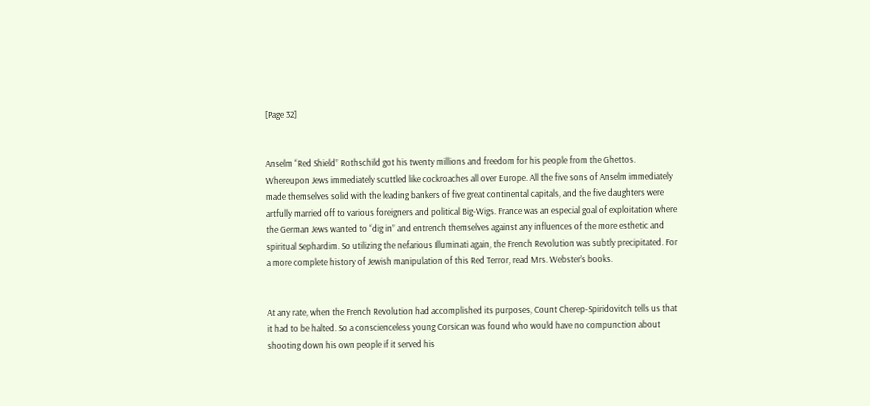[Page 32]


Anselm “Red Shield” Rothschild got his twenty millions and freedom for his people from the Ghettos. Whereupon Jews immediately scuttled like cockroaches all over Europe. All the five sons of Anselm immediately made themselves solid with the leading bankers of five great continental capitals, and the five daughters were artfully married off to various foreigners and political Big-Wigs. France was an especial goal of exploitation where the German Jews wanted to “dig in” and entrench themselves against any influences of the more esthetic and spiritual Sephardim. So utilizing the nefarious Illuminati again, the French Revolution was subtly precipitated. For a more complete history of Jewish manipulation of this Red Terror, read Mrs. Webster’s books.


At any rate, when the French Revolution had accomplished its purposes, Count Cherep-Spiridovitch tells us that it had to be halted. So a conscienceless young Corsican was found who would have no compunction about shooting down his own people if it served his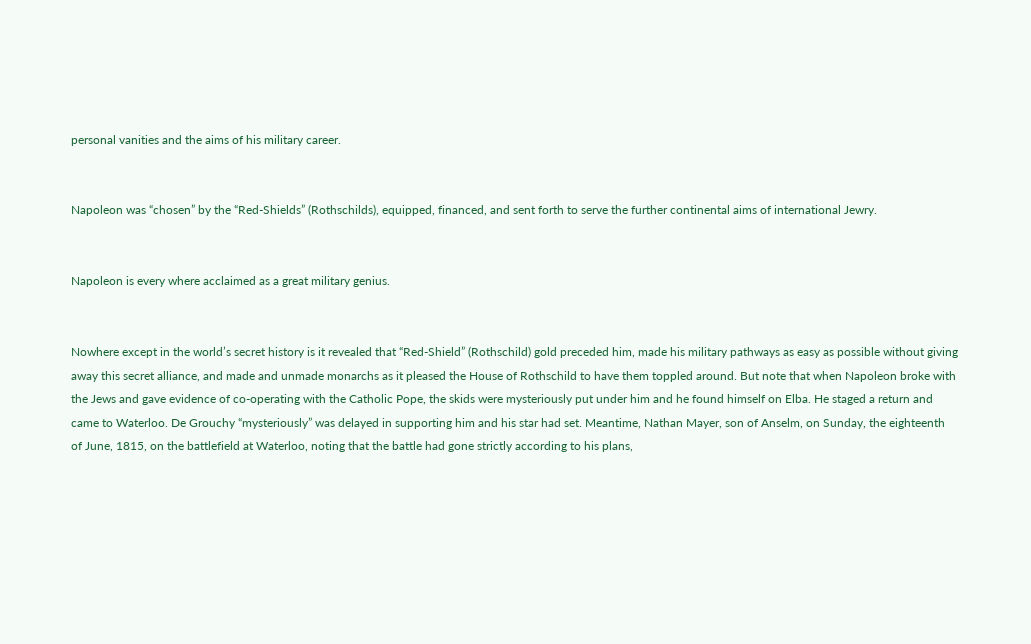personal vanities and the aims of his military career.


Napoleon was “chosen” by the “Red-Shields” (Rothschilds), equipped, financed, and sent forth to serve the further continental aims of international Jewry.


Napoleon is every where acclaimed as a great military genius.


Nowhere except in the world’s secret history is it revealed that “Red-Shield” (Rothschild) gold preceded him, made his military pathways as easy as possible without giving away this secret alliance, and made and unmade monarchs as it pleased the House of Rothschild to have them toppled around. But note that when Napoleon broke with the Jews and gave evidence of co-operating with the Catholic Pope, the skids were mysteriously put under him and he found himself on Elba. He staged a return and came to Waterloo. De Grouchy “mysteriously” was delayed in supporting him and his star had set. Meantime, Nathan Mayer, son of Anselm, on Sunday, the eighteenth of June, 1815, on the battlefield at Waterloo, noting that the battle had gone strictly according to his plans,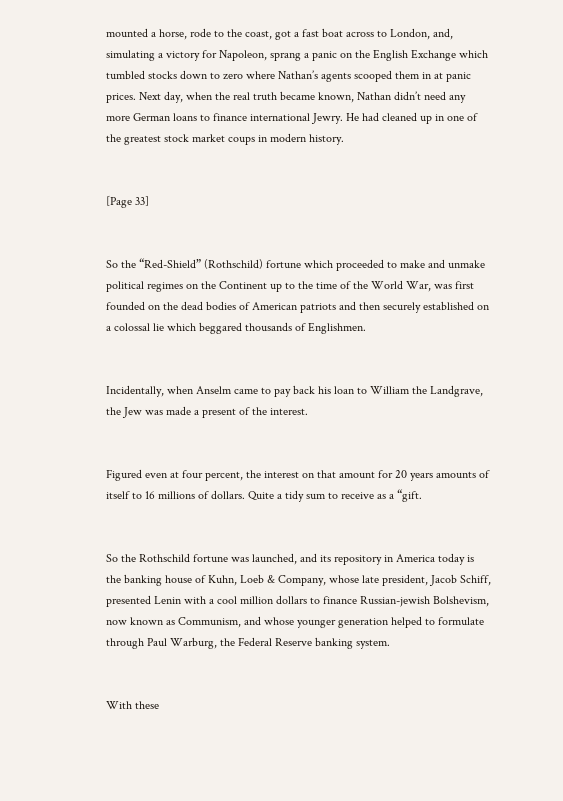mounted a horse, rode to the coast, got a fast boat across to London, and, simulating a victory for Napoleon, sprang a panic on the English Exchange which tumbled stocks down to zero where Nathan’s agents scooped them in at panic prices. Next day, when the real truth became known, Nathan didn’t need any more German loans to finance international Jewry. He had cleaned up in one of the greatest stock market coups in modern history.


[Page 33]


So the “Red-Shield” (Rothschild) fortune which proceeded to make and unmake political regimes on the Continent up to the time of the World War, was first founded on the dead bodies of American patriots and then securely established on a colossal lie which beggared thousands of Englishmen.


Incidentally, when Anselm came to pay back his loan to William the Landgrave, the Jew was made a present of the interest.


Figured even at four percent, the interest on that amount for 20 years amounts of itself to 16 millions of dollars. Quite a tidy sum to receive as a “gift.


So the Rothschild fortune was launched, and its repository in America today is the banking house of Kuhn, Loeb & Company, whose late president, Jacob Schiff, presented Lenin with a cool million dollars to finance Russian-jewish Bolshevism, now known as Communism, and whose younger generation helped to formulate through Paul Warburg, the Federal Reserve banking system.


With these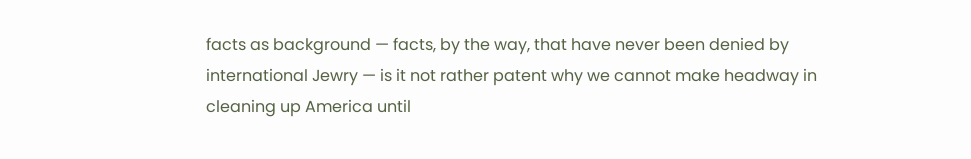facts as background — facts, by the way, that have never been denied by international Jewry — is it not rather patent why we cannot make headway in cleaning up America until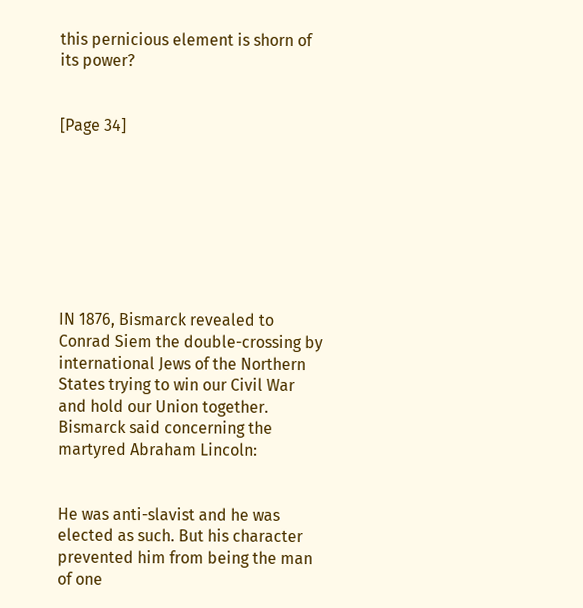this pernicious element is shorn of its power?


[Page 34]








IN 1876, Bismarck revealed to Conrad Siem the double-crossing by international Jews of the Northern States trying to win our Civil War and hold our Union together. Bismarck said concerning the martyred Abraham Lincoln:


He was anti-slavist and he was elected as such. But his character prevented him from being the man of one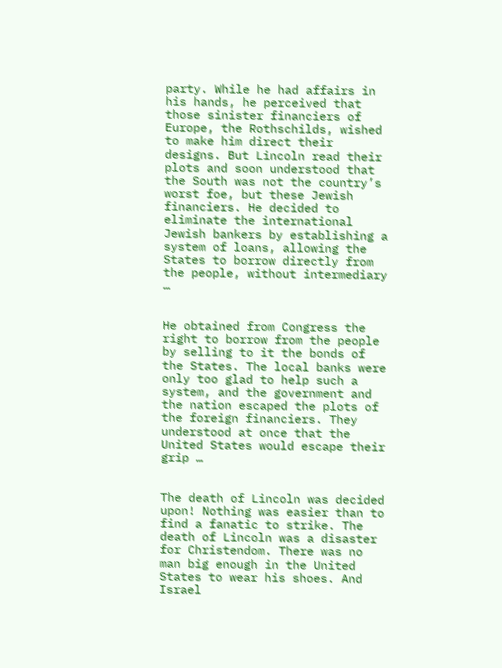party. While he had affairs in his hands, he perceived that those sinister financiers of Europe, the Rothschilds, wished to make him direct their designs. But Lincoln read their plots and soon understood that the South was not the country’s worst foe, but these Jewish financiers. He decided to eliminate the international Jewish bankers by establishing a system of loans, allowing the States to borrow directly from the people, without intermediary …


He obtained from Congress the right to borrow from the people by selling to it the bonds of the States. The local banks were only too glad to help such a system, and the government and the nation escaped the plots of the foreign financiers. They understood at once that the United States would escape their grip …


The death of Lincoln was decided upon! Nothing was easier than to find a fanatic to strike. The death of Lincoln was a disaster for Christendom. There was no man big enough in the United States to wear his shoes. And Israel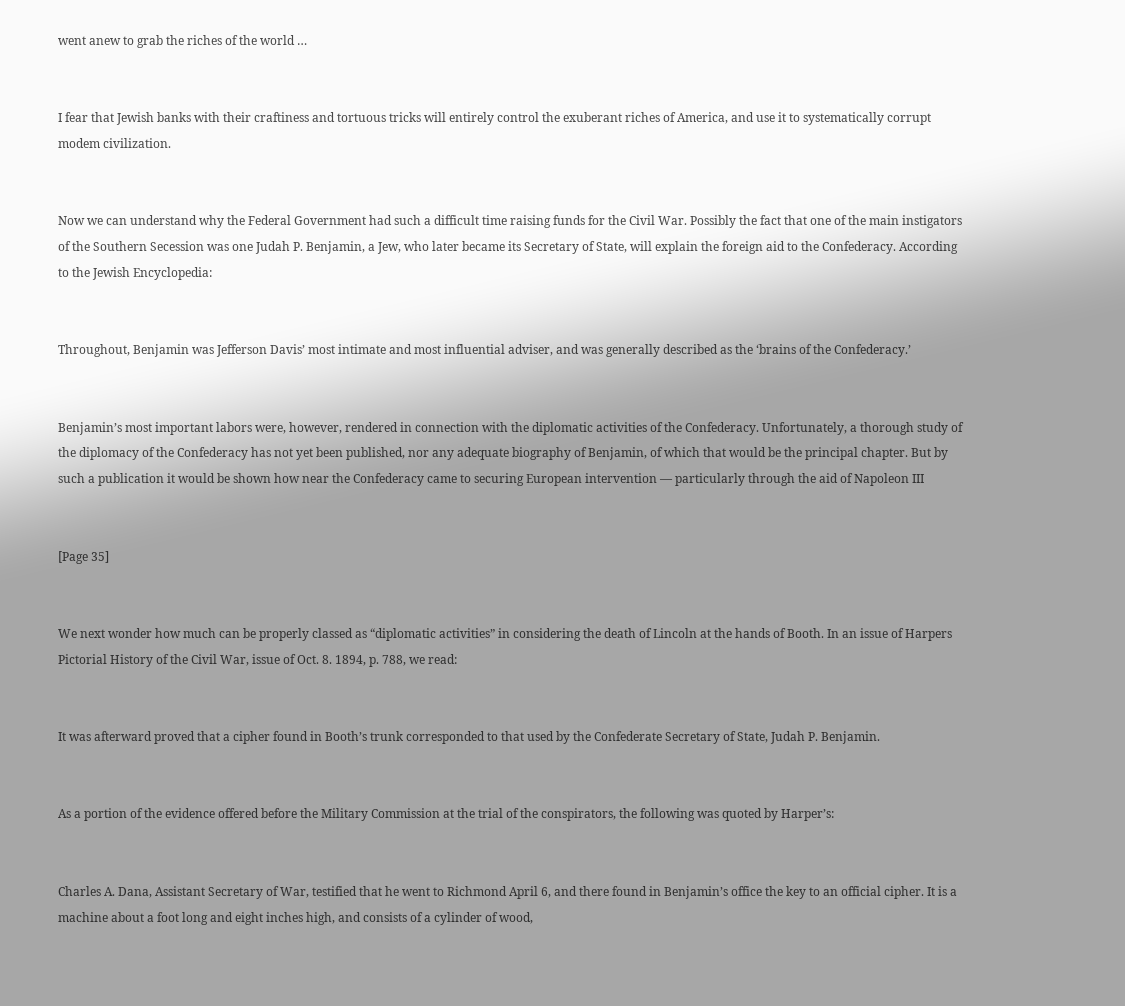went anew to grab the riches of the world …


I fear that Jewish banks with their craftiness and tortuous tricks will entirely control the exuberant riches of America, and use it to systematically corrupt modem civilization.


Now we can understand why the Federal Government had such a difficult time raising funds for the Civil War. Possibly the fact that one of the main instigators of the Southern Secession was one Judah P. Benjamin, a Jew, who later became its Secretary of State, will explain the foreign aid to the Confederacy. According to the Jewish Encyclopedia:


Throughout, Benjamin was Jefferson Davis’ most intimate and most influential adviser, and was generally described as the ‘brains of the Confederacy.’


Benjamin’s most important labors were, however, rendered in connection with the diplomatic activities of the Confederacy. Unfortunately, a thorough study of the diplomacy of the Confederacy has not yet been published, nor any adequate biography of Benjamin, of which that would be the principal chapter. But by such a publication it would be shown how near the Confederacy came to securing European intervention — particularly through the aid of Napoleon III


[Page 35]


We next wonder how much can be properly classed as “diplomatic activities” in considering the death of Lincoln at the hands of Booth. In an issue of Harpers Pictorial History of the Civil War, issue of Oct. 8. 1894, p. 788, we read:


It was afterward proved that a cipher found in Booth’s trunk corresponded to that used by the Confederate Secretary of State, Judah P. Benjamin.


As a portion of the evidence offered before the Military Commission at the trial of the conspirators, the following was quoted by Harper’s:


Charles A. Dana, Assistant Secretary of War, testified that he went to Richmond April 6, and there found in Benjamin’s office the key to an official cipher. It is a machine about a foot long and eight inches high, and consists of a cylinder of wood,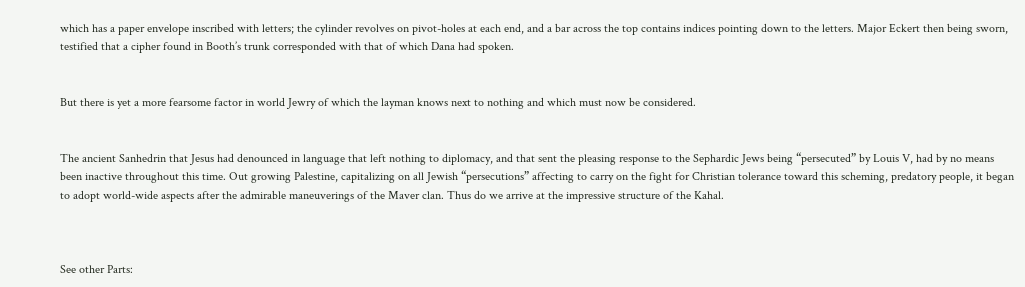which has a paper envelope inscribed with letters; the cylinder revolves on pivot-holes at each end, and a bar across the top contains indices pointing down to the letters. Major Eckert then being sworn, testified that a cipher found in Booth’s trunk corresponded with that of which Dana had spoken.


But there is yet a more fearsome factor in world Jewry of which the layman knows next to nothing and which must now be considered.


The ancient Sanhedrin that Jesus had denounced in language that left nothing to diplomacy, and that sent the pleasing response to the Sephardic Jews being “persecuted” by Louis V, had by no means been inactive throughout this time. Out growing Palestine, capitalizing on all Jewish “persecutions” affecting to carry on the fight for Christian tolerance toward this scheming, predatory people, it began to adopt world-wide aspects after the admirable maneuverings of the Maver clan. Thus do we arrive at the impressive structure of the Kahal.



See other Parts: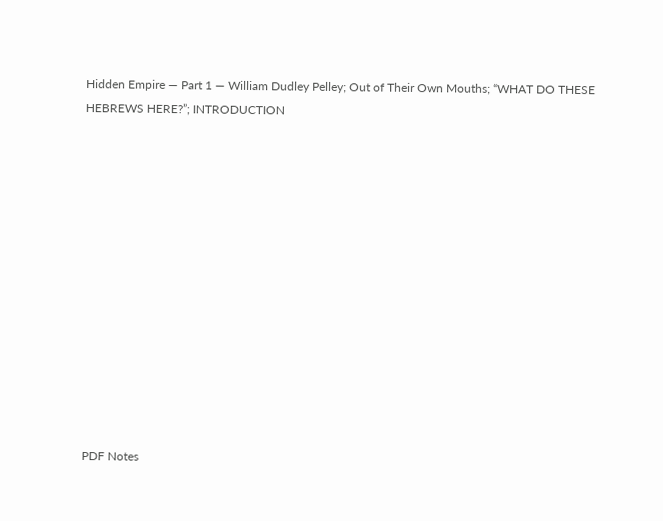Hidden Empire — Part 1 — William Dudley Pelley; Out of Their Own Mouths; “WHAT DO THESE HEBREWS HERE?”; INTRODUCTION













PDF Notes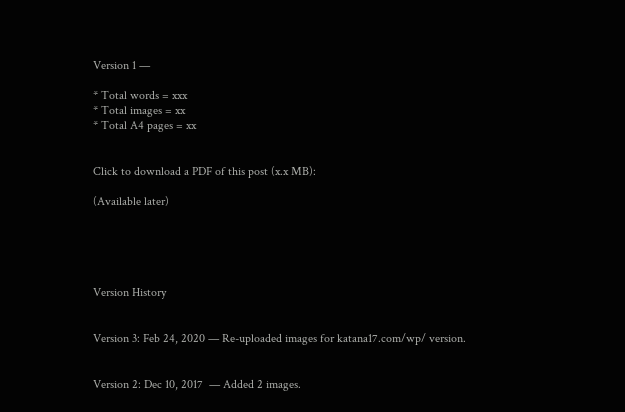Version 1 —

* Total words = xxx
* Total images = xx
* Total A4 pages = xx


Click to download a PDF of this post (x.x MB):

(Available later)





Version History


Version 3: Feb 24, 2020 — Re-uploaded images for katana17.com/wp/ version.


Version 2: Dec 10, 2017  — Added 2 images.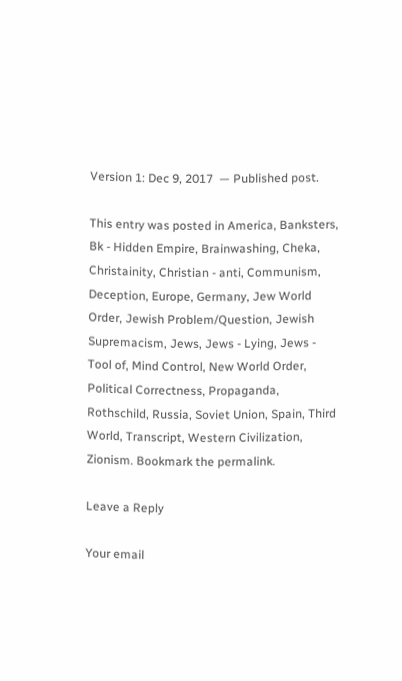Version 1: Dec 9, 2017  — Published post.

This entry was posted in America, Banksters, Bk - Hidden Empire, Brainwashing, Cheka, Christainity, Christian - anti, Communism, Deception, Europe, Germany, Jew World Order, Jewish Problem/Question, Jewish Supremacism, Jews, Jews - Lying, Jews - Tool of, Mind Control, New World Order, Political Correctness, Propaganda, Rothschild, Russia, Soviet Union, Spain, Third World, Transcript, Western Civilization, Zionism. Bookmark the permalink.

Leave a Reply

Your email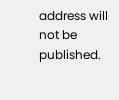address will not be published.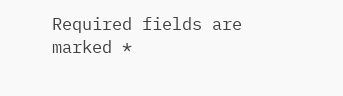Required fields are marked *